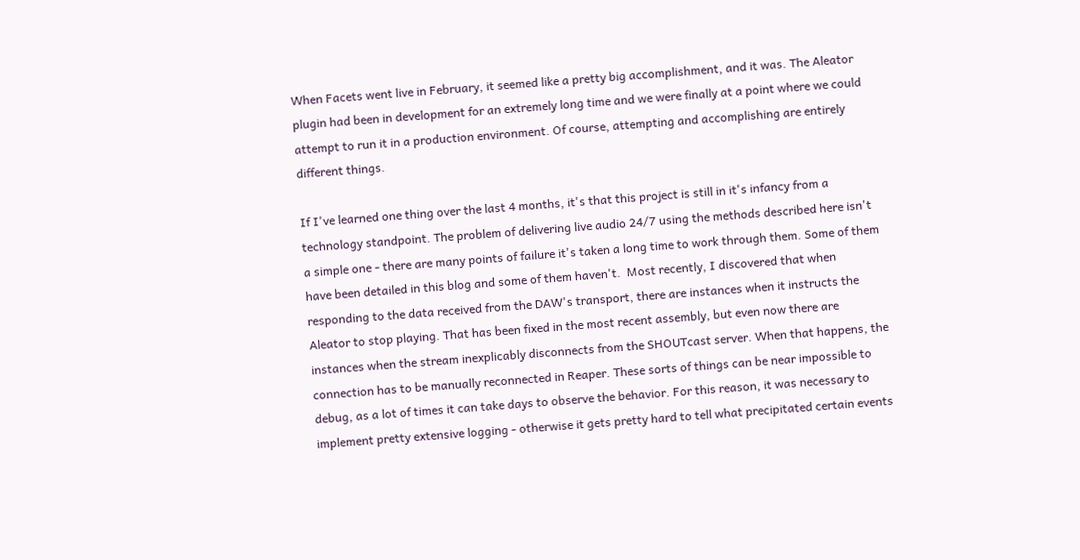When Facets went live in February, it seemed like a pretty big accomplishment, and it was. The Aleator plugin had been in development for an extremely long time and we were finally at a point where we could attempt to run it in a production environment. Of course, attempting and accomplishing are entirely different things.

If I've learned one thing over the last 4 months, it's that this project is still in it's infancy from a technology standpoint. The problem of delivering live audio 24/7 using the methods described here isn't a simple one - there are many points of failure it's taken a long time to work through them. Some of them have been detailed in this blog and some of them haven't.  Most recently, I discovered that when responding to the data received from the DAW's transport, there are instances when it instructs the Aleator to stop playing. That has been fixed in the most recent assembly, but even now there are instances when the stream inexplicably disconnects from the SHOUTcast server. When that happens, the connection has to be manually reconnected in Reaper. These sorts of things can be near impossible to debug, as a lot of times it can take days to observe the behavior. For this reason, it was necessary to implement pretty extensive logging - otherwise it gets pretty hard to tell what precipitated certain events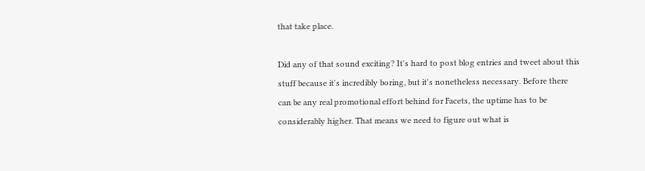that take place.

Did any of that sound exciting? It's hard to post blog entries and tweet about this stuff because it's incredibly boring, but it's nonetheless necessary. Before there can be any real promotional effort behind for Facets, the uptime has to be considerably higher. That means we need to figure out what is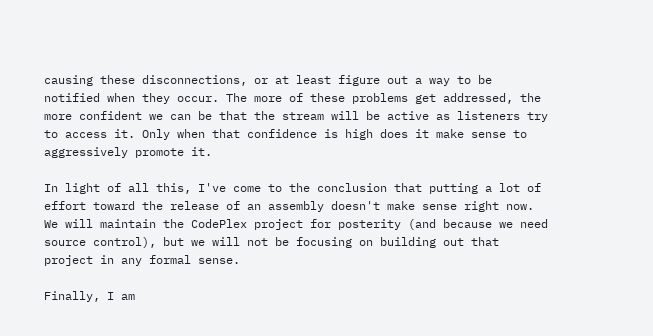causing these disconnections, or at least figure out a way to be notified when they occur. The more of these problems get addressed, the more confident we can be that the stream will be active as listeners try to access it. Only when that confidence is high does it make sense to aggressively promote it.

In light of all this, I've come to the conclusion that putting a lot of effort toward the release of an assembly doesn't make sense right now. We will maintain the CodePlex project for posterity (and because we need source control), but we will not be focusing on building out that project in any formal sense.

Finally, I am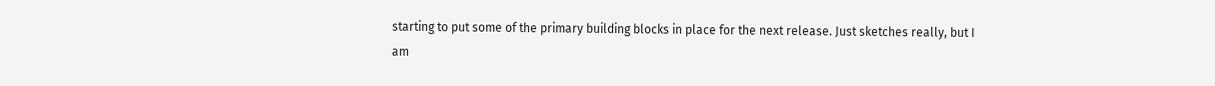starting to put some of the primary building blocks in place for the next release. Just sketches really, but I am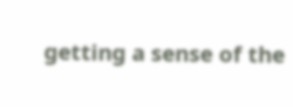getting a sense of the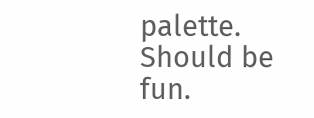palette. Should be fun.